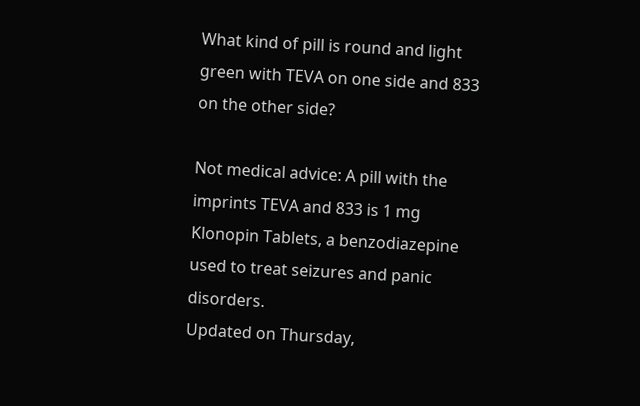What kind of pill is round and light green with TEVA on one side and 833 on the other side?

Not medical advice: A pill with the imprints TEVA and 833 is 1 mg Klonopin Tablets, a benzodiazepine used to treat seizures and panic disorders.
Updated on Thursday,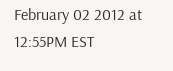February 02 2012 at 12:55PM EST